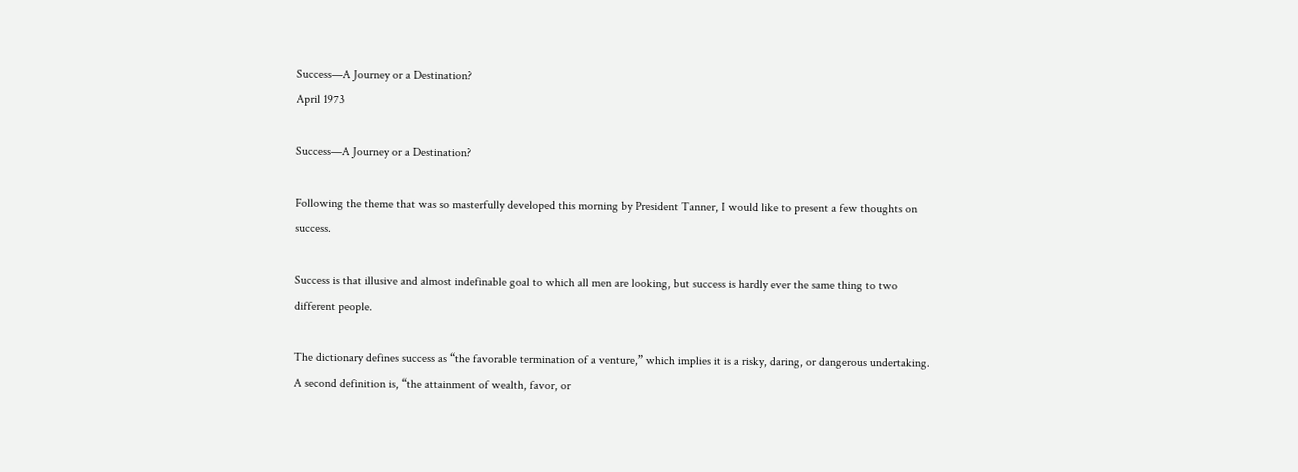Success—A Journey or a Destination?
April 1973

Success—A Journey or a Destination?

Following the theme that was so masterfully developed this morning by President Tanner, I would like to present a few thoughts on success.

Success is that illusive and almost indefinable goal to which all men are looking, but success is hardly ever the same thing to two different people.

The dictionary defines success as “the favorable termination of a venture,” which implies it is a risky, daring, or dangerous undertaking. A second definition is, “the attainment of wealth, favor, or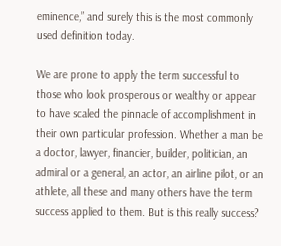eminence,” and surely this is the most commonly used definition today.

We are prone to apply the term successful to those who look prosperous or wealthy or appear to have scaled the pinnacle of accomplishment in their own particular profession. Whether a man be a doctor, lawyer, financier, builder, politician, an admiral or a general, an actor, an airline pilot, or an athlete, all these and many others have the term success applied to them. But is this really success?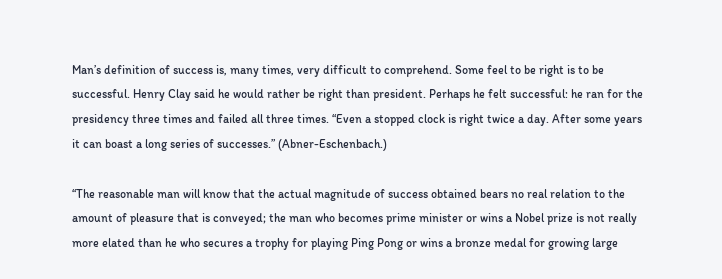Man’s definition of success is, many times, very difficult to comprehend. Some feel to be right is to be successful. Henry Clay said he would rather be right than president. Perhaps he felt successful: he ran for the presidency three times and failed all three times. “Even a stopped clock is right twice a day. After some years it can boast a long series of successes.” (Abner-Eschenbach.)

“The reasonable man will know that the actual magnitude of success obtained bears no real relation to the amount of pleasure that is conveyed; the man who becomes prime minister or wins a Nobel prize is not really more elated than he who secures a trophy for playing Ping Pong or wins a bronze medal for growing large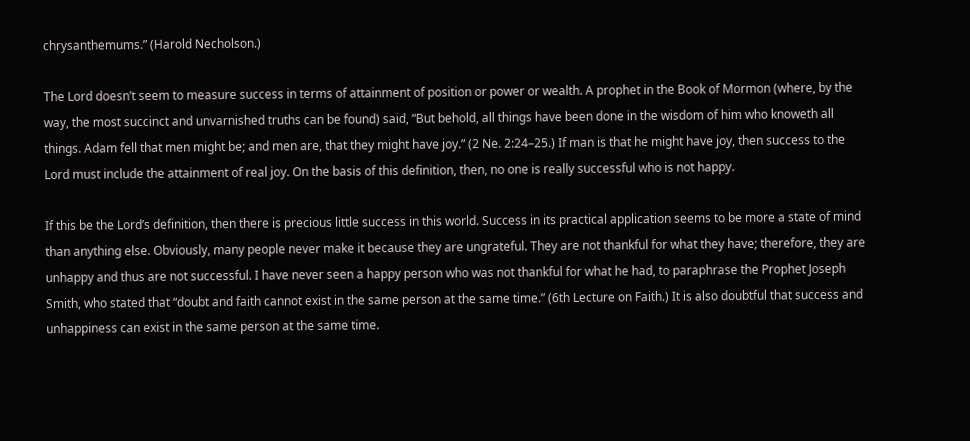chrysanthemums.” (Harold Necholson.)

The Lord doesn’t seem to measure success in terms of attainment of position or power or wealth. A prophet in the Book of Mormon (where, by the way, the most succinct and unvarnished truths can be found) said, “But behold, all things have been done in the wisdom of him who knoweth all things. Adam fell that men might be; and men are, that they might have joy.” (2 Ne. 2:24–25.) If man is that he might have joy, then success to the Lord must include the attainment of real joy. On the basis of this definition, then, no one is really successful who is not happy.

If this be the Lord’s definition, then there is precious little success in this world. Success in its practical application seems to be more a state of mind than anything else. Obviously, many people never make it because they are ungrateful. They are not thankful for what they have; therefore, they are unhappy and thus are not successful. I have never seen a happy person who was not thankful for what he had, to paraphrase the Prophet Joseph Smith, who stated that “doubt and faith cannot exist in the same person at the same time.” (6th Lecture on Faith.) It is also doubtful that success and unhappiness can exist in the same person at the same time.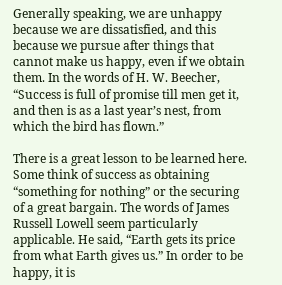Generally speaking, we are unhappy because we are dissatisfied, and this because we pursue after things that cannot make us happy, even if we obtain them. In the words of H. W. Beecher, “Success is full of promise till men get it, and then is as a last year’s nest, from which the bird has flown.”

There is a great lesson to be learned here. Some think of success as obtaining “something for nothing” or the securing of a great bargain. The words of James Russell Lowell seem particularly applicable. He said, “Earth gets its price from what Earth gives us.” In order to be happy, it is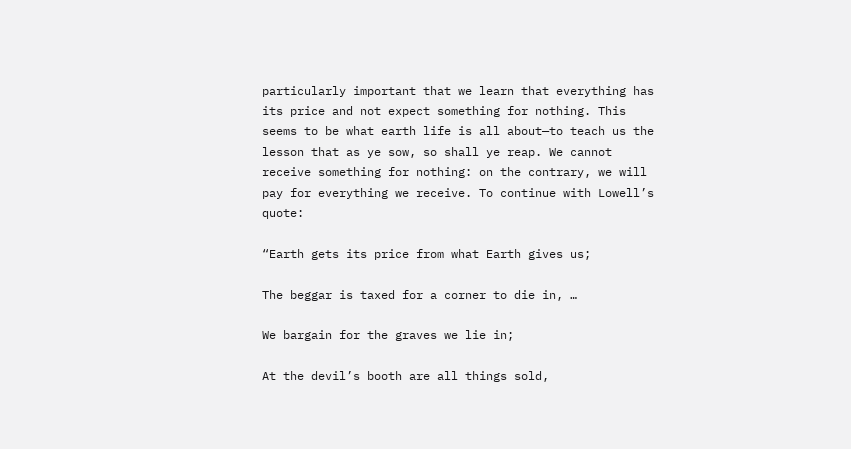particularly important that we learn that everything has its price and not expect something for nothing. This seems to be what earth life is all about—to teach us the lesson that as ye sow, so shall ye reap. We cannot receive something for nothing: on the contrary, we will pay for everything we receive. To continue with Lowell’s quote:

“Earth gets its price from what Earth gives us;

The beggar is taxed for a corner to die in, …

We bargain for the graves we lie in;

At the devil’s booth are all things sold,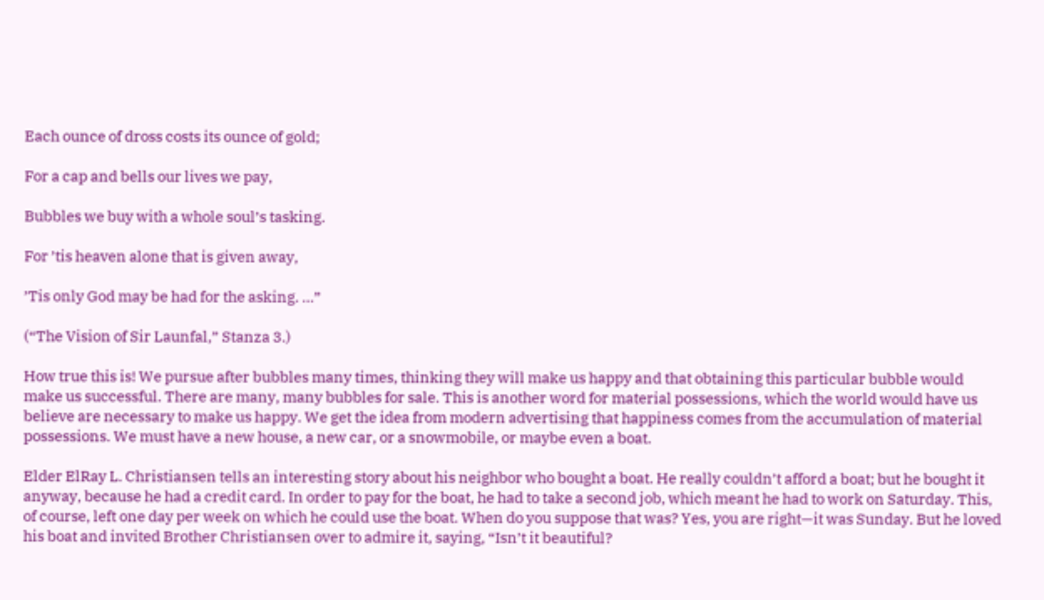Each ounce of dross costs its ounce of gold;

For a cap and bells our lives we pay,

Bubbles we buy with a whole soul’s tasking.

For ’tis heaven alone that is given away,

’Tis only God may be had for the asking. …”

(“The Vision of Sir Launfal,” Stanza 3.)

How true this is! We pursue after bubbles many times, thinking they will make us happy and that obtaining this particular bubble would make us successful. There are many, many bubbles for sale. This is another word for material possessions, which the world would have us believe are necessary to make us happy. We get the idea from modern advertising that happiness comes from the accumulation of material possessions. We must have a new house, a new car, or a snowmobile, or maybe even a boat.

Elder ElRay L. Christiansen tells an interesting story about his neighbor who bought a boat. He really couldn’t afford a boat; but he bought it anyway, because he had a credit card. In order to pay for the boat, he had to take a second job, which meant he had to work on Saturday. This, of course, left one day per week on which he could use the boat. When do you suppose that was? Yes, you are right—it was Sunday. But he loved his boat and invited Brother Christiansen over to admire it, saying, “Isn’t it beautiful?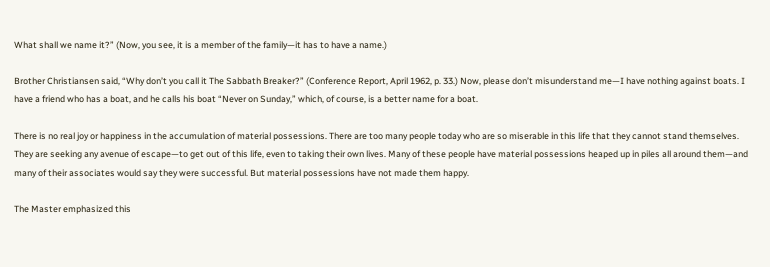What shall we name it?” (Now, you see, it is a member of the family—it has to have a name.)

Brother Christiansen said, “Why don’t you call it The Sabbath Breaker?” (Conference Report, April 1962, p. 33.) Now, please don’t misunderstand me—I have nothing against boats. I have a friend who has a boat, and he calls his boat “Never on Sunday,” which, of course, is a better name for a boat.

There is no real joy or happiness in the accumulation of material possessions. There are too many people today who are so miserable in this life that they cannot stand themselves. They are seeking any avenue of escape—to get out of this life, even to taking their own lives. Many of these people have material possessions heaped up in piles all around them—and many of their associates would say they were successful. But material possessions have not made them happy.

The Master emphasized this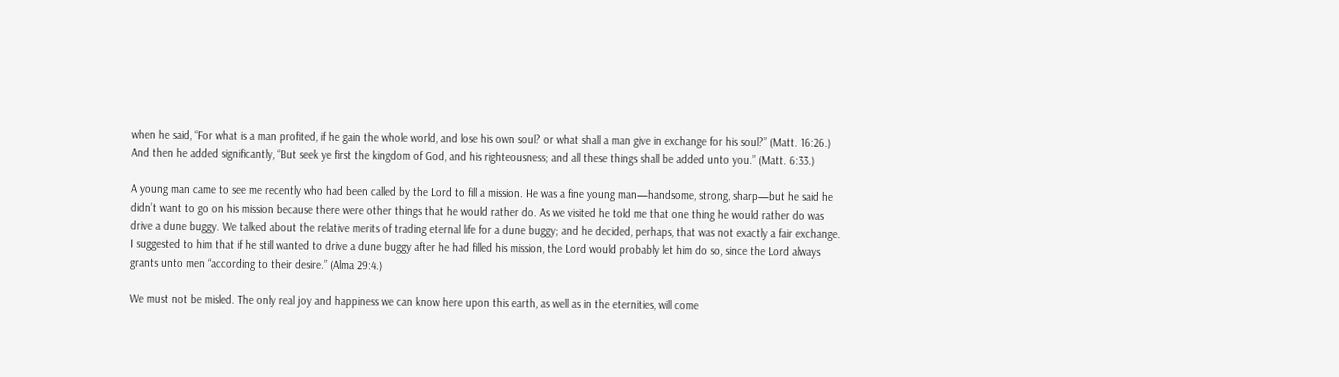when he said, “For what is a man profited, if he gain the whole world, and lose his own soul? or what shall a man give in exchange for his soul?” (Matt. 16:26.) And then he added significantly, “But seek ye first the kingdom of God, and his righteousness; and all these things shall be added unto you.” (Matt. 6:33.)

A young man came to see me recently who had been called by the Lord to fill a mission. He was a fine young man—handsome, strong, sharp—but he said he didn’t want to go on his mission because there were other things that he would rather do. As we visited he told me that one thing he would rather do was drive a dune buggy. We talked about the relative merits of trading eternal life for a dune buggy; and he decided, perhaps, that was not exactly a fair exchange. I suggested to him that if he still wanted to drive a dune buggy after he had filled his mission, the Lord would probably let him do so, since the Lord always grants unto men “according to their desire.” (Alma 29:4.)

We must not be misled. The only real joy and happiness we can know here upon this earth, as well as in the eternities, will come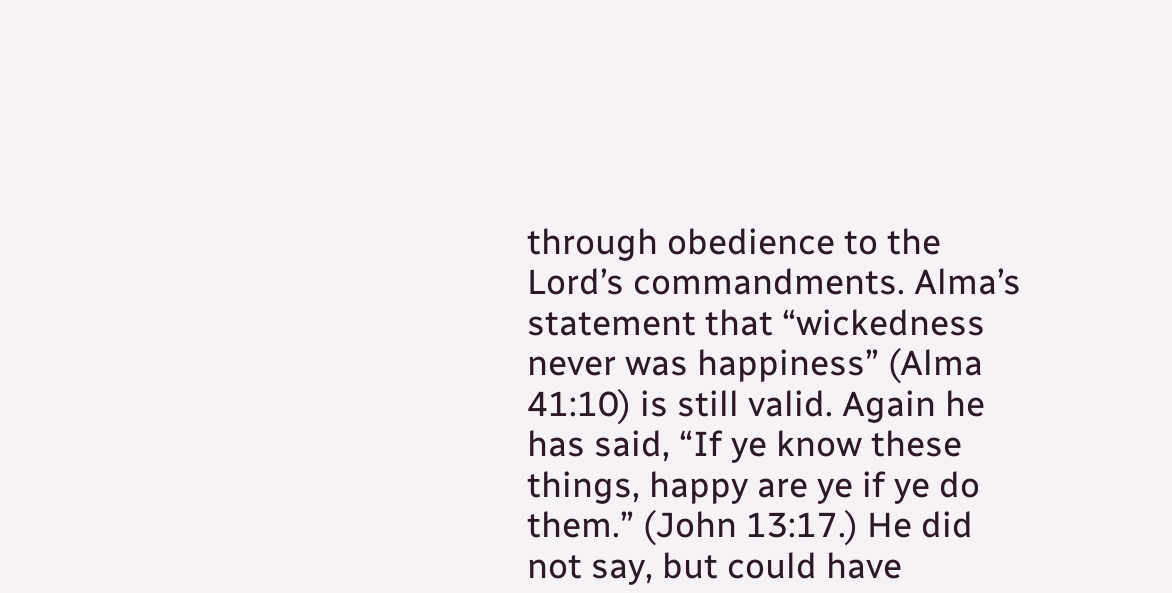through obedience to the Lord’s commandments. Alma’s statement that “wickedness never was happiness” (Alma 41:10) is still valid. Again he has said, “If ye know these things, happy are ye if ye do them.” (John 13:17.) He did not say, but could have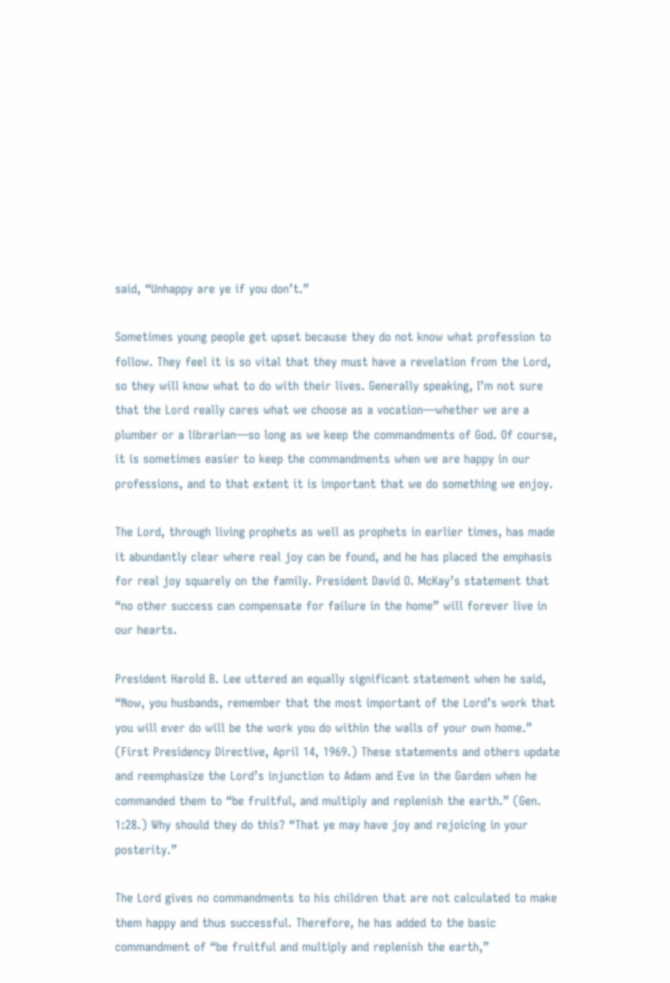said, “Unhappy are ye if you don’t.”

Sometimes young people get upset because they do not know what profession to follow. They feel it is so vital that they must have a revelation from the Lord, so they will know what to do with their lives. Generally speaking, I’m not sure that the Lord really cares what we choose as a vocation—whether we are a plumber or a librarian—so long as we keep the commandments of God. Of course, it is sometimes easier to keep the commandments when we are happy in our professions, and to that extent it is important that we do something we enjoy.

The Lord, through living prophets as well as prophets in earlier times, has made it abundantly clear where real joy can be found, and he has placed the emphasis for real joy squarely on the family. President David O. McKay’s statement that “no other success can compensate for failure in the home” will forever live in our hearts.

President Harold B. Lee uttered an equally significant statement when he said, “Now, you husbands, remember that the most important of the Lord’s work that you will ever do will be the work you do within the walls of your own home.” (First Presidency Directive, April 14, 1969.) These statements and others update and reemphasize the Lord’s injunction to Adam and Eve in the Garden when he commanded them to “be fruitful, and multiply and replenish the earth.” (Gen. 1:28.) Why should they do this? “That ye may have joy and rejoicing in your posterity.”

The Lord gives no commandments to his children that are not calculated to make them happy and thus successful. Therefore, he has added to the basic commandment of “be fruitful and multiply and replenish the earth,”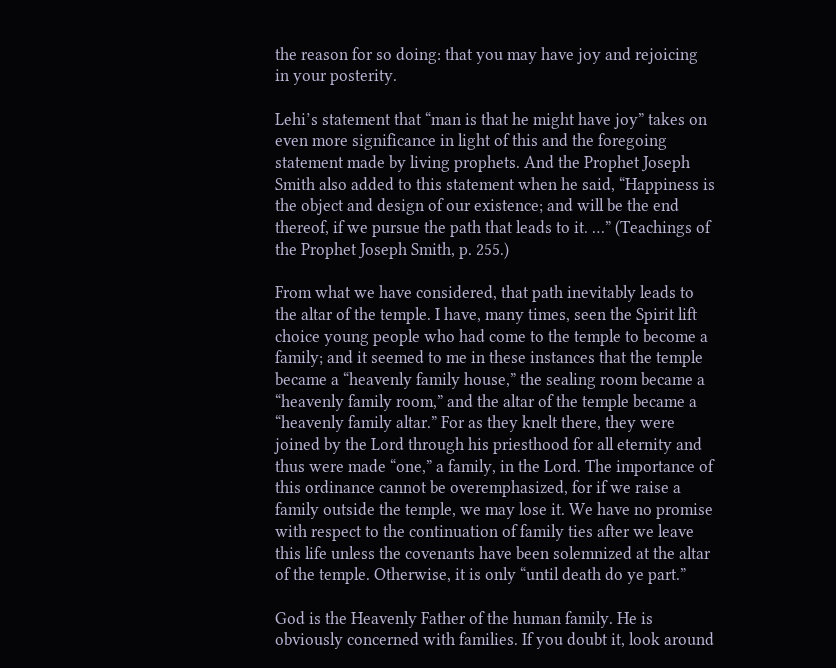the reason for so doing: that you may have joy and rejoicing in your posterity.

Lehi’s statement that “man is that he might have joy” takes on even more significance in light of this and the foregoing statement made by living prophets. And the Prophet Joseph Smith also added to this statement when he said, “Happiness is the object and design of our existence; and will be the end thereof, if we pursue the path that leads to it. …” (Teachings of the Prophet Joseph Smith, p. 255.)

From what we have considered, that path inevitably leads to the altar of the temple. I have, many times, seen the Spirit lift choice young people who had come to the temple to become a family; and it seemed to me in these instances that the temple became a “heavenly family house,” the sealing room became a “heavenly family room,” and the altar of the temple became a “heavenly family altar.” For as they knelt there, they were joined by the Lord through his priesthood for all eternity and thus were made “one,” a family, in the Lord. The importance of this ordinance cannot be overemphasized, for if we raise a family outside the temple, we may lose it. We have no promise with respect to the continuation of family ties after we leave this life unless the covenants have been solemnized at the altar of the temple. Otherwise, it is only “until death do ye part.”

God is the Heavenly Father of the human family. He is obviously concerned with families. If you doubt it, look around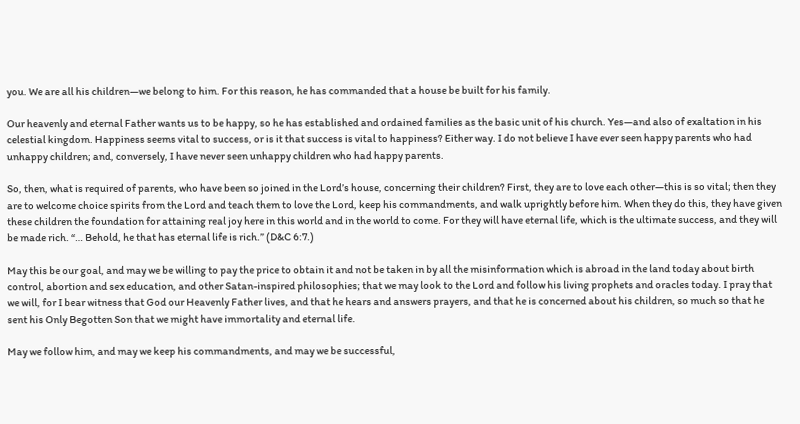you. We are all his children—we belong to him. For this reason, he has commanded that a house be built for his family.

Our heavenly and eternal Father wants us to be happy, so he has established and ordained families as the basic unit of his church. Yes—and also of exaltation in his celestial kingdom. Happiness seems vital to success, or is it that success is vital to happiness? Either way. I do not believe I have ever seen happy parents who had unhappy children; and, conversely, I have never seen unhappy children who had happy parents.

So, then, what is required of parents, who have been so joined in the Lord’s house, concerning their children? First, they are to love each other—this is so vital; then they are to welcome choice spirits from the Lord and teach them to love the Lord, keep his commandments, and walk uprightly before him. When they do this, they have given these children the foundation for attaining real joy here in this world and in the world to come. For they will have eternal life, which is the ultimate success, and they will be made rich. “… Behold, he that has eternal life is rich.” (D&C 6:7.)

May this be our goal, and may we be willing to pay the price to obtain it and not be taken in by all the misinformation which is abroad in the land today about birth control, abortion and sex education, and other Satan-inspired philosophies; that we may look to the Lord and follow his living prophets and oracles today. I pray that we will, for I bear witness that God our Heavenly Father lives, and that he hears and answers prayers, and that he is concerned about his children, so much so that he sent his Only Begotten Son that we might have immortality and eternal life.

May we follow him, and may we keep his commandments, and may we be successful,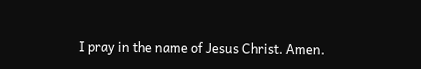I pray in the name of Jesus Christ. Amen.